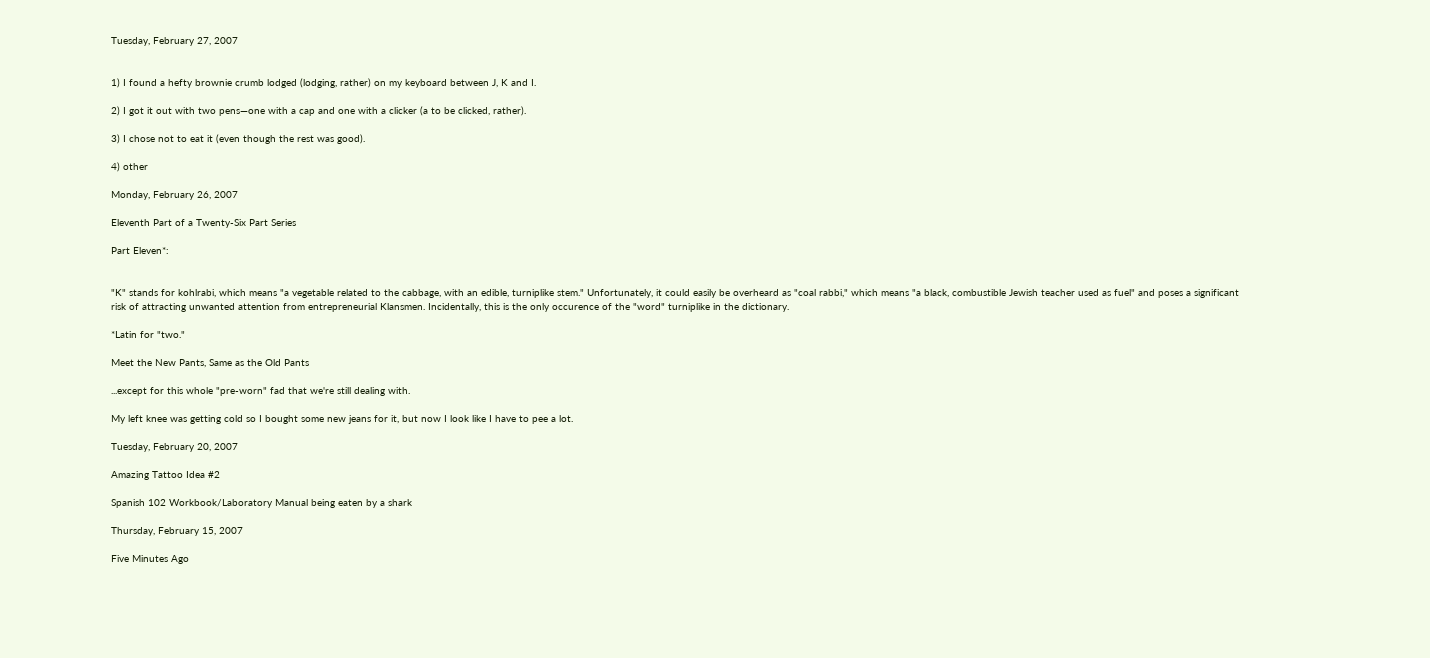Tuesday, February 27, 2007


1) I found a hefty brownie crumb lodged (lodging, rather) on my keyboard between J, K and I.

2) I got it out with two pens—one with a cap and one with a clicker (a to be clicked, rather).

3) I chose not to eat it (even though the rest was good).

4) other

Monday, February 26, 2007

Eleventh Part of a Twenty-Six Part Series

Part Eleven*:


"K" stands for kohlrabi, which means "a vegetable related to the cabbage, with an edible, turniplike stem." Unfortunately, it could easily be overheard as "coal rabbi," which means "a black, combustible Jewish teacher used as fuel" and poses a significant risk of attracting unwanted attention from entrepreneurial Klansmen. Incidentally, this is the only occurence of the "word" turniplike in the dictionary.

*Latin for "two."

Meet the New Pants, Same as the Old Pants

...except for this whole "pre-worn" fad that we're still dealing with.

My left knee was getting cold so I bought some new jeans for it, but now I look like I have to pee a lot.

Tuesday, February 20, 2007

Amazing Tattoo Idea #2

Spanish 102 Workbook/Laboratory Manual being eaten by a shark

Thursday, February 15, 2007

Five Minutes Ago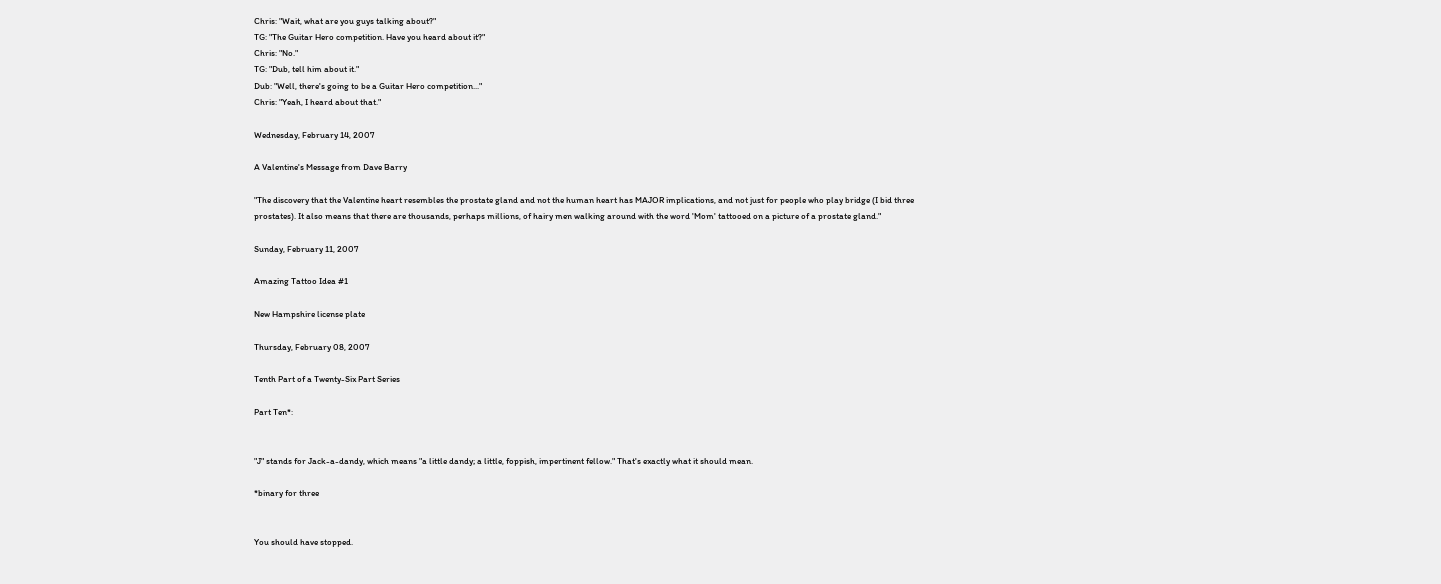Chris: "Wait, what are you guys talking about?"
TG: "The Guitar Hero competition. Have you heard about it?"
Chris: "No."
TG: "Dub, tell him about it."
Dub: "Well, there's going to be a Guitar Hero competition..."
Chris: "Yeah, I heard about that."

Wednesday, February 14, 2007

A Valentine's Message from Dave Barry

"The discovery that the Valentine heart resembles the prostate gland and not the human heart has MAJOR implications, and not just for people who play bridge (I bid three prostates). It also means that there are thousands, perhaps millions, of hairy men walking around with the word 'Mom' tattooed on a picture of a prostate gland."

Sunday, February 11, 2007

Amazing Tattoo Idea #1

New Hampshire license plate

Thursday, February 08, 2007

Tenth Part of a Twenty-Six Part Series

Part Ten*:


"J" stands for Jack-a-dandy, which means "a little dandy; a little, foppish, impertinent fellow." That's exactly what it should mean.

*binary for three


You should have stopped.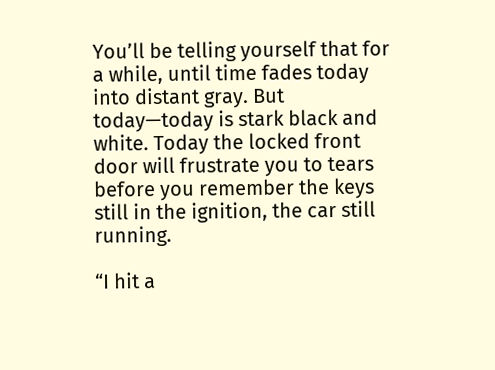You’ll be telling yourself that for a while, until time fades today into distant gray. But today—today is stark black and white. Today the locked front door will frustrate you to tears before you remember the keys still in the ignition, the car still running.

“I hit a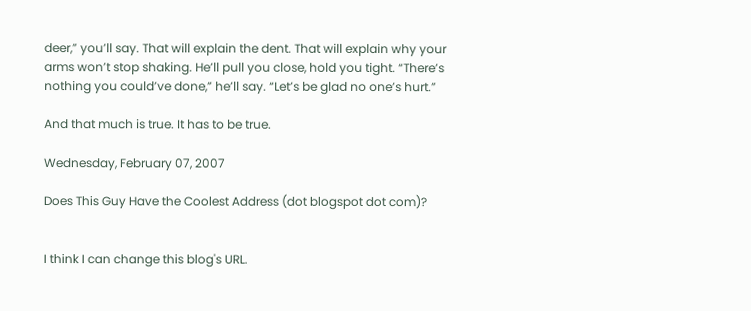deer,” you’ll say. That will explain the dent. That will explain why your arms won’t stop shaking. He’ll pull you close, hold you tight. “There’s nothing you could’ve done,” he’ll say. “Let’s be glad no one’s hurt.”

And that much is true. It has to be true.

Wednesday, February 07, 2007

Does This Guy Have the Coolest Address (dot blogspot dot com)?


I think I can change this blog's URL.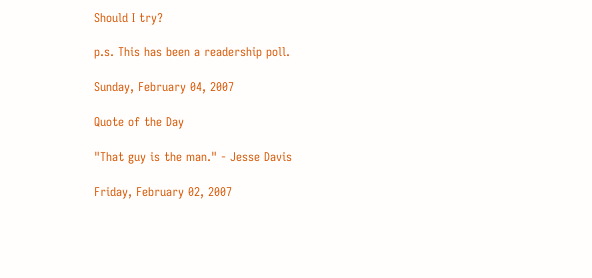Should I try?

p.s. This has been a readership poll.

Sunday, February 04, 2007

Quote of the Day

"That guy is the man." - Jesse Davis

Friday, February 02, 2007